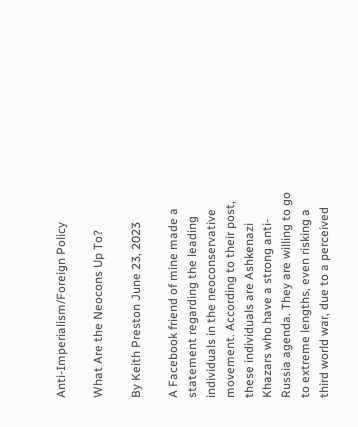Anti-Imperialism/Foreign Policy

What Are the Neocons Up To?

By Keith Preston June 23, 2023

A Facebook friend of mine made a statement regarding the leading individuals in the neoconservative movement. According to their post, these individuals are Ashkenazi Khazars who have a strong anti-Russia agenda. They are willing to go to extreme lengths, even risking a third world war, due to a perceived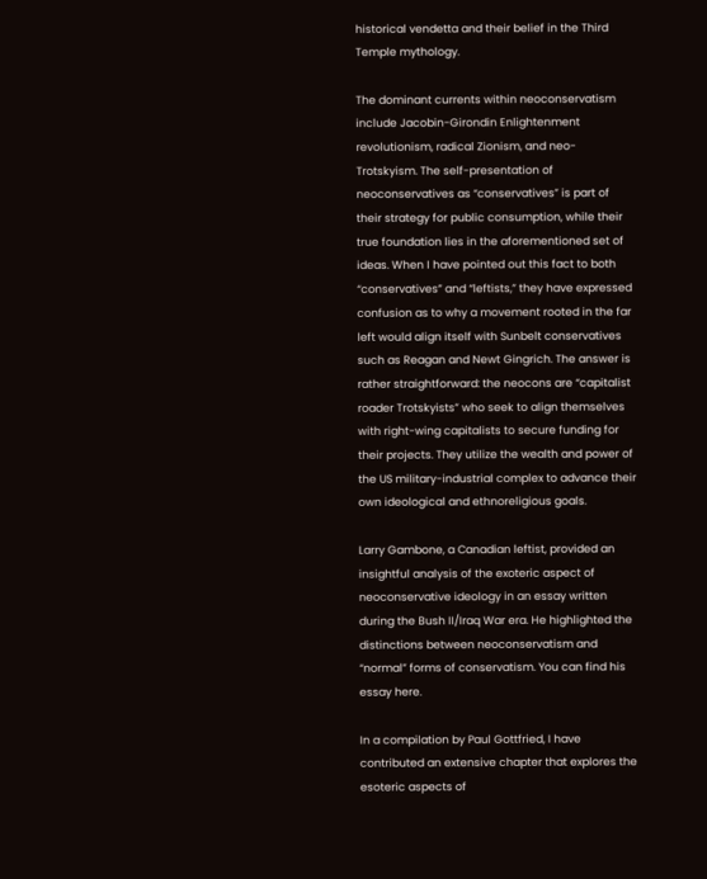historical vendetta and their belief in the Third Temple mythology.

The dominant currents within neoconservatism include Jacobin-Girondin Enlightenment revolutionism, radical Zionism, and neo-Trotskyism. The self-presentation of neoconservatives as “conservatives” is part of their strategy for public consumption, while their true foundation lies in the aforementioned set of ideas. When I have pointed out this fact to both “conservatives” and “leftists,” they have expressed confusion as to why a movement rooted in the far left would align itself with Sunbelt conservatives such as Reagan and Newt Gingrich. The answer is rather straightforward: the neocons are “capitalist roader Trotskyists” who seek to align themselves with right-wing capitalists to secure funding for their projects. They utilize the wealth and power of the US military-industrial complex to advance their own ideological and ethnoreligious goals.

Larry Gambone, a Canadian leftist, provided an insightful analysis of the exoteric aspect of neoconservative ideology in an essay written during the Bush II/Iraq War era. He highlighted the distinctions between neoconservatism and “normal” forms of conservatism. You can find his essay here.

In a compilation by Paul Gottfried, I have contributed an extensive chapter that explores the esoteric aspects of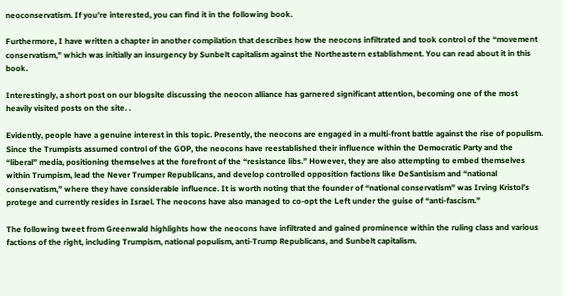neoconservatism. If you’re interested, you can find it in the following book.

Furthermore, I have written a chapter in another compilation that describes how the neocons infiltrated and took control of the “movement conservatism,” which was initially an insurgency by Sunbelt capitalism against the Northeastern establishment. You can read about it in this book.

Interestingly, a short post on our blogsite discussing the neocon alliance has garnered significant attention, becoming one of the most heavily visited posts on the site. .

Evidently, people have a genuine interest in this topic. Presently, the neocons are engaged in a multi-front battle against the rise of populism. Since the Trumpists assumed control of the GOP, the neocons have reestablished their influence within the Democratic Party and the “liberal” media, positioning themselves at the forefront of the “resistance libs.” However, they are also attempting to embed themselves within Trumpism, lead the Never Trumper Republicans, and develop controlled opposition factions like DeSantisism and “national conservatism,” where they have considerable influence. It is worth noting that the founder of “national conservatism” was Irving Kristol’s protege and currently resides in Israel. The neocons have also managed to co-opt the Left under the guise of “anti-fascism.”

The following tweet from Greenwald highlights how the neocons have infiltrated and gained prominence within the ruling class and various factions of the right, including Trumpism, national populism, anti-Trump Republicans, and Sunbelt capitalism.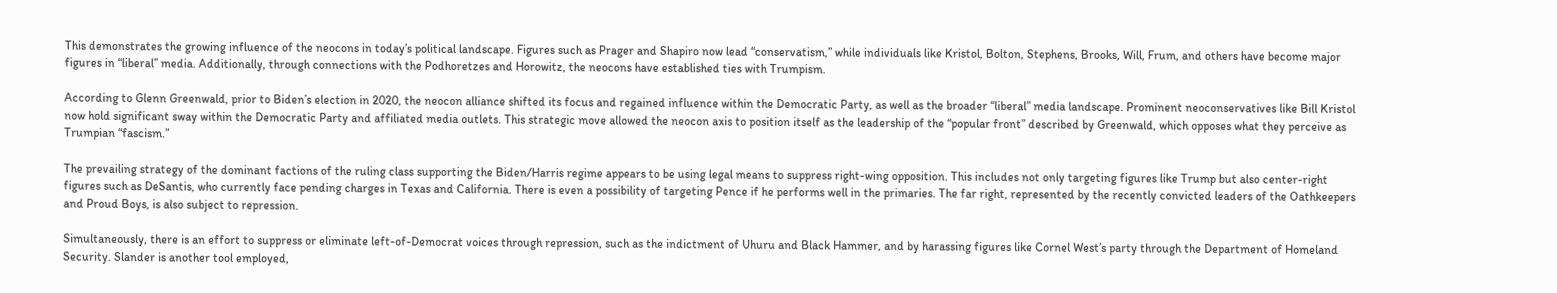This demonstrates the growing influence of the neocons in today’s political landscape. Figures such as Prager and Shapiro now lead “conservatism,” while individuals like Kristol, Bolton, Stephens, Brooks, Will, Frum, and others have become major figures in “liberal” media. Additionally, through connections with the Podhoretzes and Horowitz, the neocons have established ties with Trumpism.

According to Glenn Greenwald, prior to Biden’s election in 2020, the neocon alliance shifted its focus and regained influence within the Democratic Party, as well as the broader “liberal” media landscape. Prominent neoconservatives like Bill Kristol now hold significant sway within the Democratic Party and affiliated media outlets. This strategic move allowed the neocon axis to position itself as the leadership of the “popular front” described by Greenwald, which opposes what they perceive as Trumpian “fascism.”

The prevailing strategy of the dominant factions of the ruling class supporting the Biden/Harris regime appears to be using legal means to suppress right-wing opposition. This includes not only targeting figures like Trump but also center-right figures such as DeSantis, who currently face pending charges in Texas and California. There is even a possibility of targeting Pence if he performs well in the primaries. The far right, represented by the recently convicted leaders of the Oathkeepers and Proud Boys, is also subject to repression.

Simultaneously, there is an effort to suppress or eliminate left-of-Democrat voices through repression, such as the indictment of Uhuru and Black Hammer, and by harassing figures like Cornel West’s party through the Department of Homeland Security. Slander is another tool employed,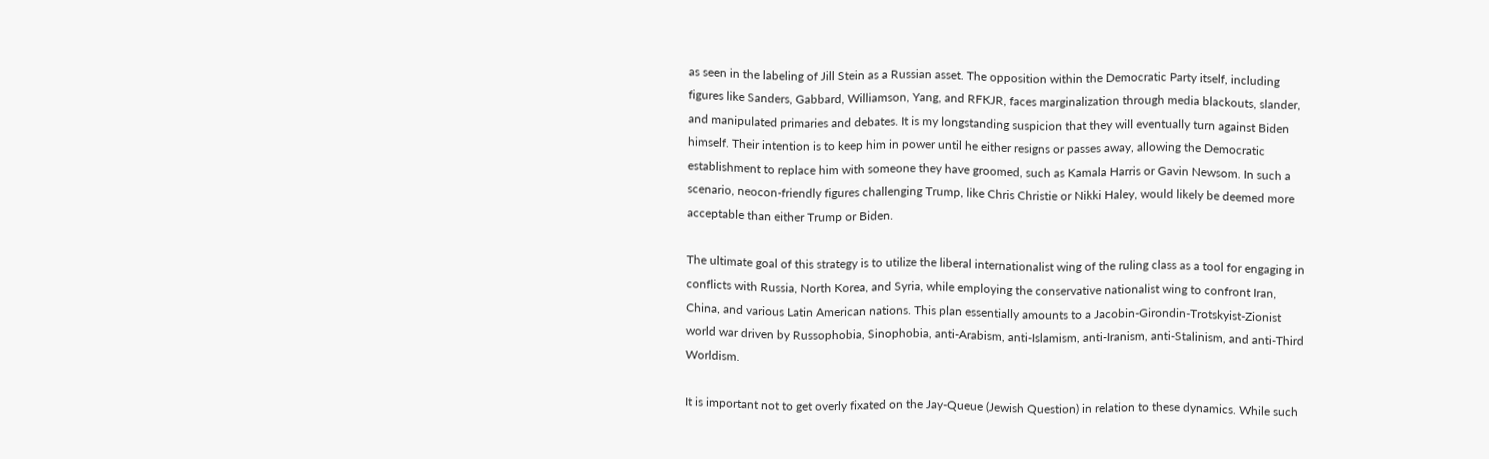as seen in the labeling of Jill Stein as a Russian asset. The opposition within the Democratic Party itself, including figures like Sanders, Gabbard, Williamson, Yang, and RFKJR, faces marginalization through media blackouts, slander, and manipulated primaries and debates. It is my longstanding suspicion that they will eventually turn against Biden himself. Their intention is to keep him in power until he either resigns or passes away, allowing the Democratic establishment to replace him with someone they have groomed, such as Kamala Harris or Gavin Newsom. In such a scenario, neocon-friendly figures challenging Trump, like Chris Christie or Nikki Haley, would likely be deemed more acceptable than either Trump or Biden.

The ultimate goal of this strategy is to utilize the liberal internationalist wing of the ruling class as a tool for engaging in conflicts with Russia, North Korea, and Syria, while employing the conservative nationalist wing to confront Iran, China, and various Latin American nations. This plan essentially amounts to a Jacobin-Girondin-Trotskyist-Zionist world war driven by Russophobia, Sinophobia, anti-Arabism, anti-Islamism, anti-Iranism, anti-Stalinism, and anti-Third Worldism.

It is important not to get overly fixated on the Jay-Queue (Jewish Question) in relation to these dynamics. While such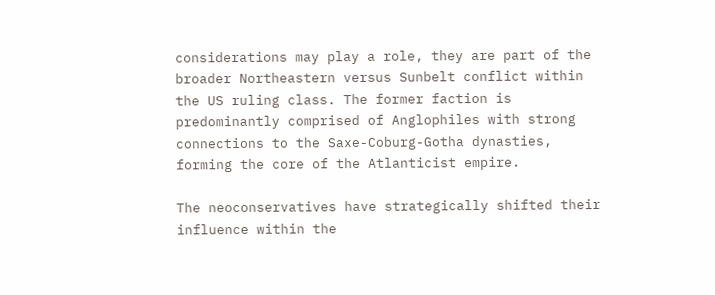considerations may play a role, they are part of the broader Northeastern versus Sunbelt conflict within the US ruling class. The former faction is predominantly comprised of Anglophiles with strong connections to the Saxe-Coburg-Gotha dynasties, forming the core of the Atlanticist empire.

The neoconservatives have strategically shifted their influence within the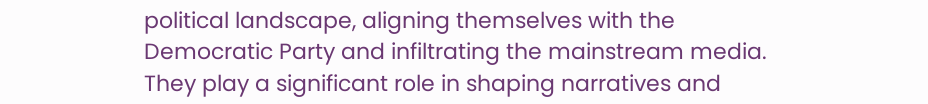political landscape, aligning themselves with the Democratic Party and infiltrating the mainstream media. They play a significant role in shaping narratives and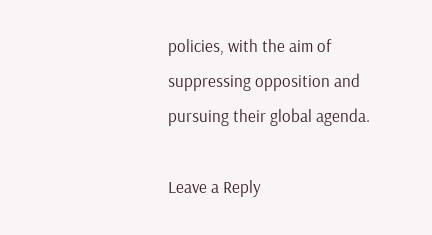policies, with the aim of suppressing opposition and pursuing their global agenda.

Leave a Reply